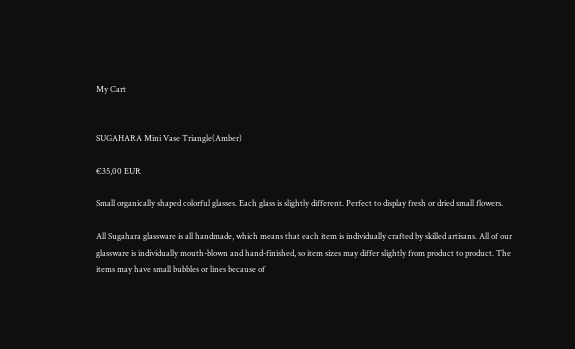My Cart


SUGAHARA Mini Vase Triangle(Amber)

€35,00 EUR

Small organically shaped colorful glasses. Each glass is slightly different. Perfect to display fresh or dried small flowers.

All Sugahara glassware is all handmade, which means that each item is individually crafted by skilled artisans. All of our glassware is individually mouth-blown and hand-finished, so item sizes may differ slightly from product to product. The items may have small bubbles or lines because of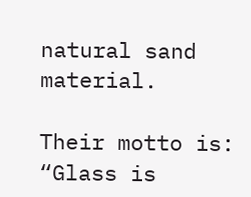natural sand material.

Their motto is: “Glass is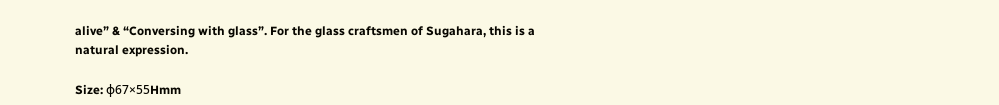alive” & “Conversing with glass”. For the glass craftsmen of Sugahara, this is a natural expression.

Size: φ67×55Hmm